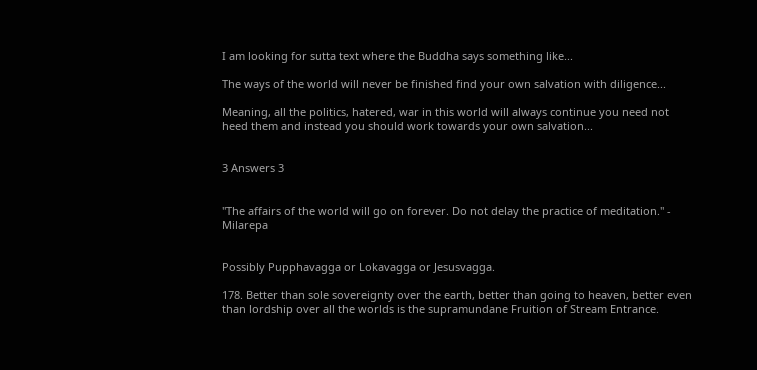I am looking for sutta text where the Buddha says something like...

The ways of the world will never be finished find your own salvation with diligence...

Meaning, all the politics, hatered, war in this world will always continue you need not heed them and instead you should work towards your own salvation...


3 Answers 3


"The affairs of the world will go on forever. Do not delay the practice of meditation." - Milarepa


Possibly Pupphavagga or Lokavagga or Jesusvagga.

178. Better than sole sovereignty over the earth, better than going to heaven, better even than lordship over all the worlds is the supramundane Fruition of Stream Entrance.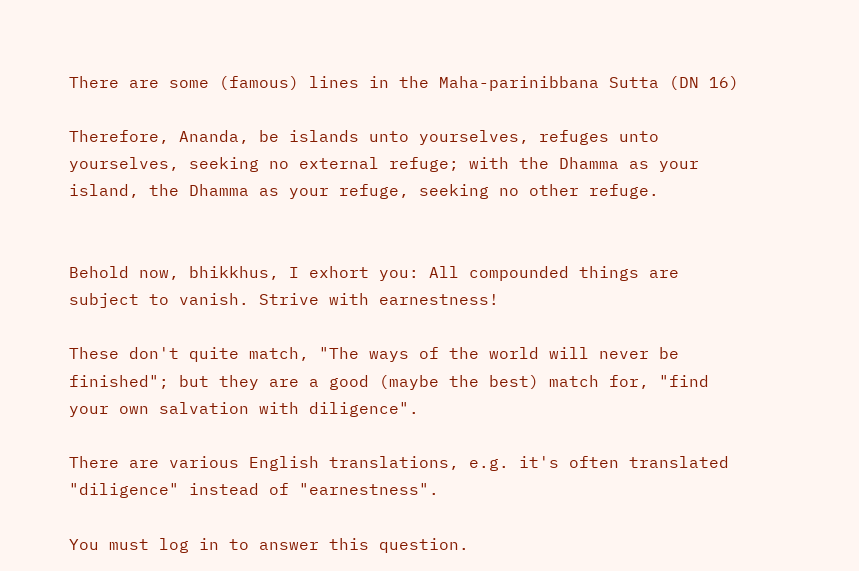There are some (famous) lines in the Maha-parinibbana Sutta (DN 16)

Therefore, Ananda, be islands unto yourselves, refuges unto yourselves, seeking no external refuge; with the Dhamma as your island, the Dhamma as your refuge, seeking no other refuge.


Behold now, bhikkhus, I exhort you: All compounded things are subject to vanish. Strive with earnestness!

These don't quite match, "The ways of the world will never be finished"; but they are a good (maybe the best) match for, "find your own salvation with diligence".

There are various English translations, e.g. it's often translated "diligence" instead of "earnestness".

You must log in to answer this question.